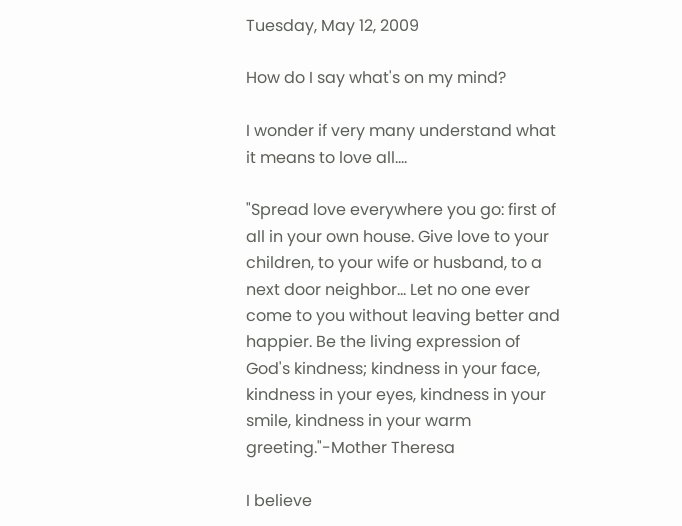Tuesday, May 12, 2009

How do I say what's on my mind?

I wonder if very many understand what it means to love all....

"Spread love everywhere you go: first of all in your own house. Give love to your children, to your wife or husband, to a next door neighbor... Let no one ever come to you without leaving better and happier. Be the living expression of God's kindness; kindness in your face, kindness in your eyes, kindness in your smile, kindness in your warm greeting."-Mother Theresa

I believe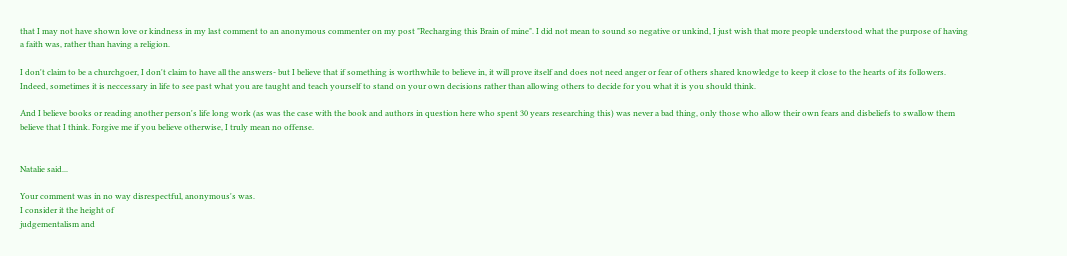that I may not have shown love or kindness in my last comment to an anonymous commenter on my post "Recharging this Brain of mine". I did not mean to sound so negative or unkind, I just wish that more people understood what the purpose of having a faith was, rather than having a religion.

I don't claim to be a churchgoer, I don't claim to have all the answers- but I believe that if something is worthwhile to believe in, it will prove itself and does not need anger or fear of others shared knowledge to keep it close to the hearts of its followers. Indeed, sometimes it is neccessary in life to see past what you are taught and teach yourself to stand on your own decisions rather than allowing others to decide for you what it is you should think.

And I believe books or reading another person's life long work (as was the case with the book and authors in question here who spent 30 years researching this) was never a bad thing, only those who allow their own fears and disbeliefs to swallow them believe that I think. Forgive me if you believe otherwise, I truly mean no offense.


Natalie said...

Your comment was in no way disrespectful, anonymous's was.
I consider it the height of
judgementalism and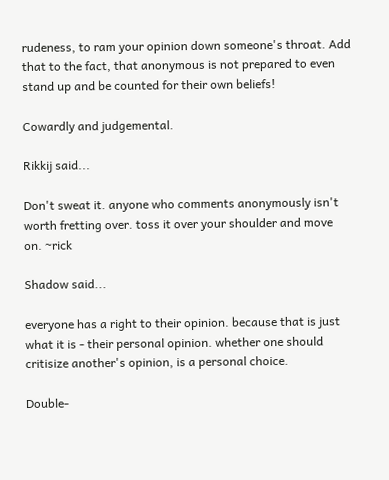rudeness, to ram your opinion down someone's throat. Add that to the fact, that anonymous is not prepared to even stand up and be counted for their own beliefs!

Cowardly and judgemental.

Rikkij said...

Don't sweat it. anyone who comments anonymously isn't worth fretting over. toss it over your shoulder and move on. ~rick

Shadow said...

everyone has a right to their opinion. because that is just what it is - their personal opinion. whether one should critisize another's opinion, is a personal choice.

Double-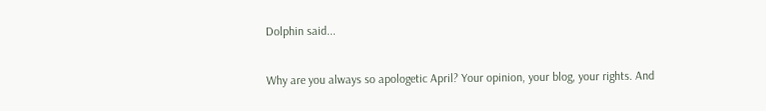Dolphin said...

Why are you always so apologetic April? Your opinion, your blog, your rights. And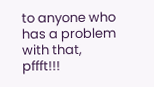to anyone who has a problem with that, pffft!!!